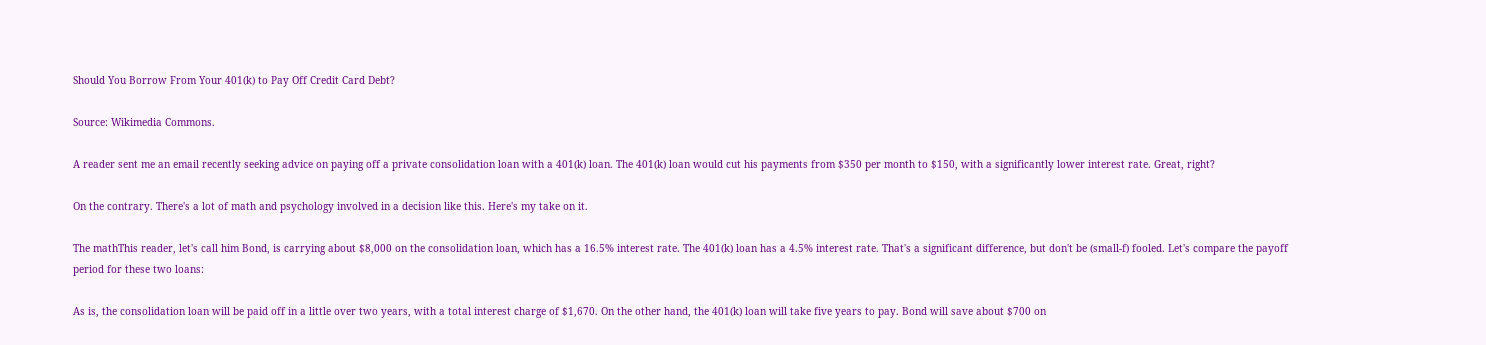Should You Borrow From Your 401(k) to Pay Off Credit Card Debt?

Source: Wikimedia Commons.

A reader sent me an email recently seeking advice on paying off a private consolidation loan with a 401(k) loan. The 401(k) loan would cut his payments from $350 per month to $150, with a significantly lower interest rate. Great, right?

On the contrary. There's a lot of math and psychology involved in a decision like this. Here's my take on it.

The mathThis reader, let's call him Bond, is carrying about $8,000 on the consolidation loan, which has a 16.5% interest rate. The 401(k) loan has a 4.5% interest rate. That's a significant difference, but don't be (small-f) fooled. Let's compare the payoff period for these two loans:

As is, the consolidation loan will be paid off in a little over two years, with a total interest charge of $1,670. On the other hand, the 401(k) loan will take five years to pay. Bond will save about $700 on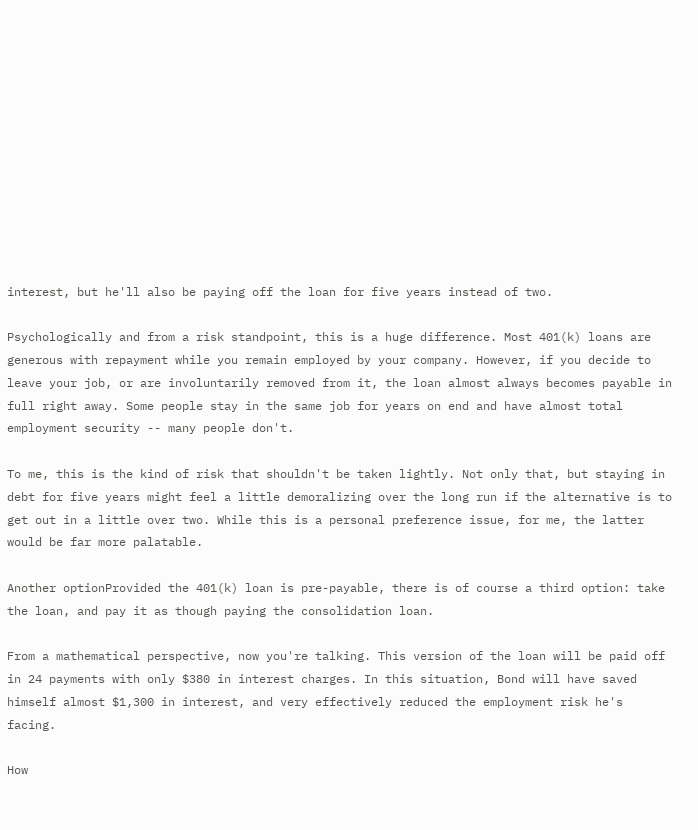interest, but he'll also be paying off the loan for five years instead of two.

Psychologically and from a risk standpoint, this is a huge difference. Most 401(k) loans are generous with repayment while you remain employed by your company. However, if you decide to leave your job, or are involuntarily removed from it, the loan almost always becomes payable in full right away. Some people stay in the same job for years on end and have almost total employment security -- many people don't.

To me, this is the kind of risk that shouldn't be taken lightly. Not only that, but staying in debt for five years might feel a little demoralizing over the long run if the alternative is to get out in a little over two. While this is a personal preference issue, for me, the latter would be far more palatable.

Another optionProvided the 401(k) loan is pre-payable, there is of course a third option: take the loan, and pay it as though paying the consolidation loan.

From a mathematical perspective, now you're talking. This version of the loan will be paid off in 24 payments with only $380 in interest charges. In this situation, Bond will have saved himself almost $1,300 in interest, and very effectively reduced the employment risk he's facing.

How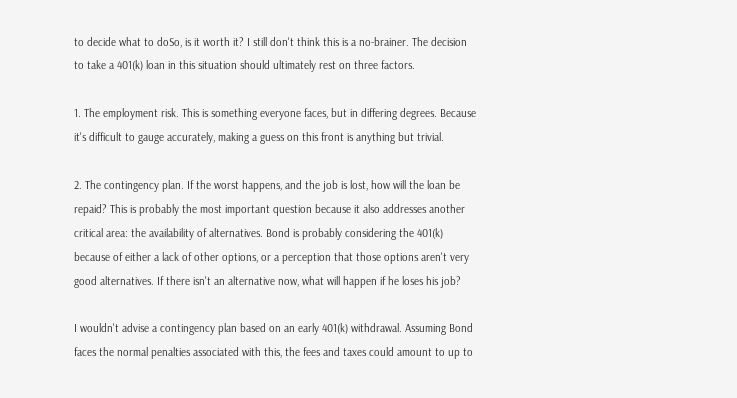to decide what to doSo, is it worth it? I still don't think this is a no-brainer. The decision to take a 401(k) loan in this situation should ultimately rest on three factors.

1. The employment risk. This is something everyone faces, but in differing degrees. Because it's difficult to gauge accurately, making a guess on this front is anything but trivial.

2. The contingency plan. If the worst happens, and the job is lost, how will the loan be repaid? This is probably the most important question because it also addresses another critical area: the availability of alternatives. Bond is probably considering the 401(k) because of either a lack of other options, or a perception that those options aren't very good alternatives. If there isn't an alternative now, what will happen if he loses his job?

I wouldn't advise a contingency plan based on an early 401(k) withdrawal. Assuming Bond faces the normal penalties associated with this, the fees and taxes could amount to up to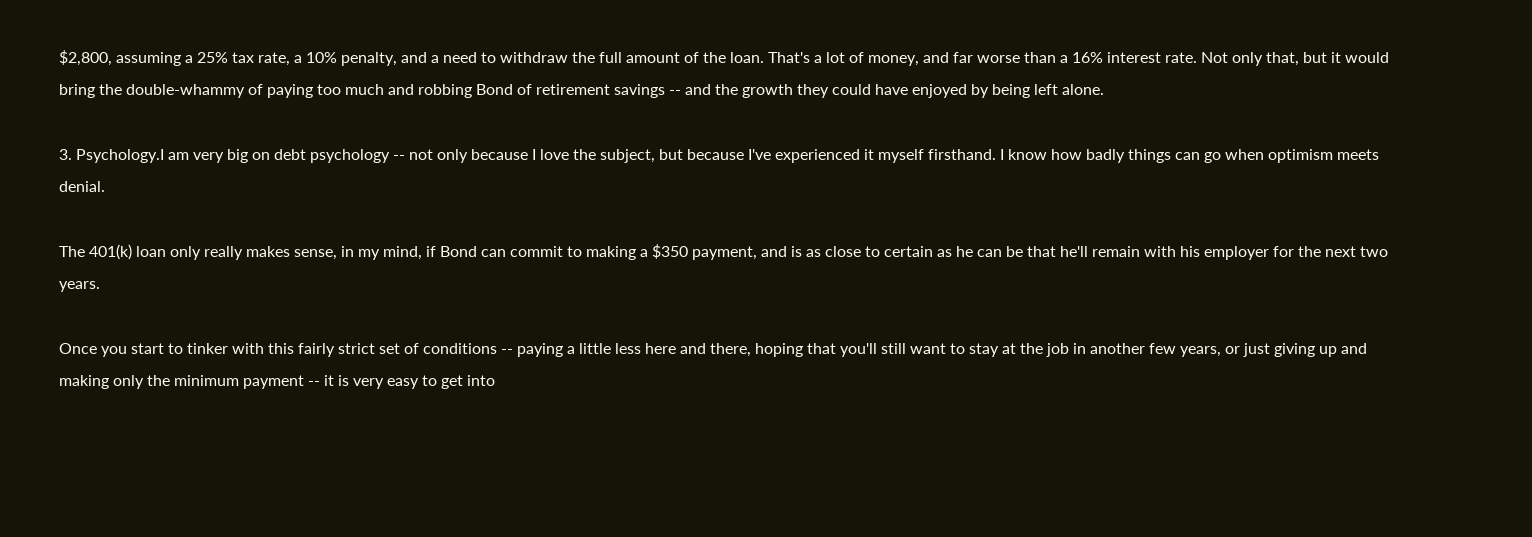$2,800, assuming a 25% tax rate, a 10% penalty, and a need to withdraw the full amount of the loan. That's a lot of money, and far worse than a 16% interest rate. Not only that, but it would bring the double-whammy of paying too much and robbing Bond of retirement savings -- and the growth they could have enjoyed by being left alone.

3. Psychology.I am very big on debt psychology -- not only because I love the subject, but because I've experienced it myself firsthand. I know how badly things can go when optimism meets denial.

The 401(k) loan only really makes sense, in my mind, if Bond can commit to making a $350 payment, and is as close to certain as he can be that he'll remain with his employer for the next two years.

Once you start to tinker with this fairly strict set of conditions -- paying a little less here and there, hoping that you'll still want to stay at the job in another few years, or just giving up and making only the minimum payment -- it is very easy to get into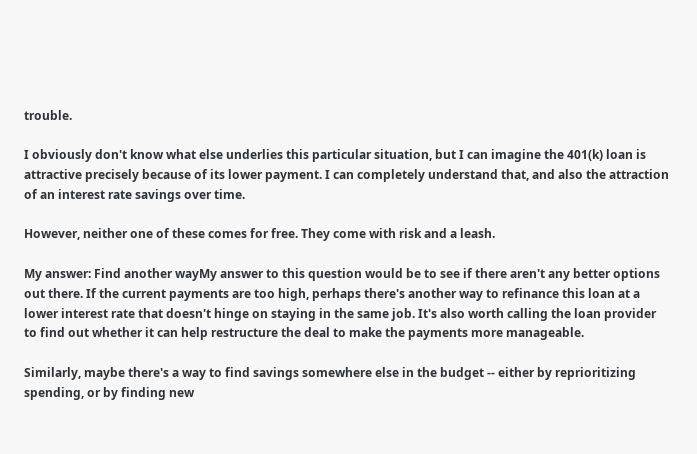trouble.

I obviously don't know what else underlies this particular situation, but I can imagine the 401(k) loan is attractive precisely because of its lower payment. I can completely understand that, and also the attraction of an interest rate savings over time.

However, neither one of these comes for free. They come with risk and a leash.

My answer: Find another wayMy answer to this question would be to see if there aren't any better options out there. If the current payments are too high, perhaps there's another way to refinance this loan at a lower interest rate that doesn't hinge on staying in the same job. It's also worth calling the loan provider to find out whether it can help restructure the deal to make the payments more manageable.

Similarly, maybe there's a way to find savings somewhere else in the budget -- either by reprioritizing spending, or by finding new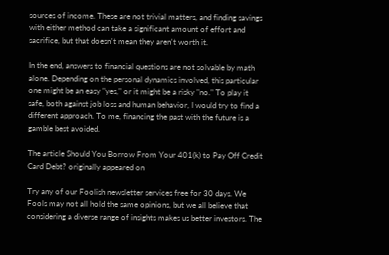sources of income. These are not trivial matters, and finding savings with either method can take a significant amount of effort and sacrifice, but that doesn't mean they aren't worth it.

In the end, answers to financial questions are not solvable by math alone. Depending on the personal dynamics involved, this particular one might be an easy "yes," or it might be a risky "no." To play it safe, both against job loss and human behavior, I would try to find a different approach. To me, financing the past with the future is a gamble best avoided.

The article Should You Borrow From Your 401(k) to Pay Off Credit Card Debt? originally appeared on

Try any of our Foolish newsletter services free for 30 days. We Fools may not all hold the same opinions, but we all believe that considering a diverse range of insights makes us better investors. The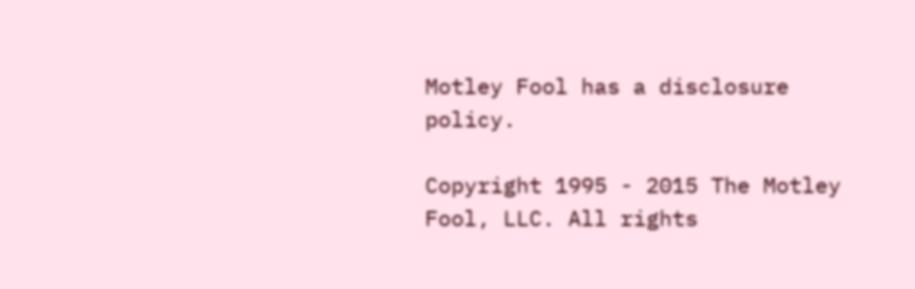Motley Fool has a disclosure policy.

Copyright 1995 - 2015 The Motley Fool, LLC. All rights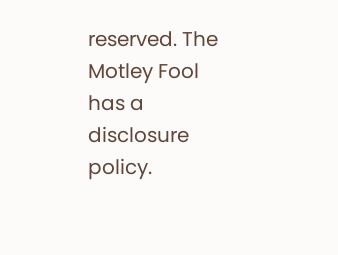reserved. The Motley Fool has a disclosure policy.